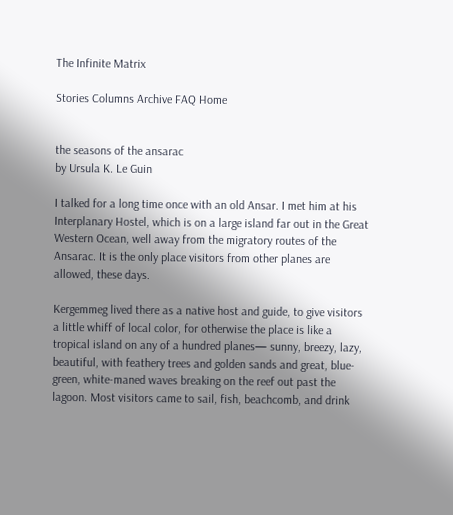The Infinite Matrix

Stories Columns Archive FAQ Home


the seasons of the ansarac
by Ursula K. Le Guin

I talked for a long time once with an old Ansar. I met him at his Interplanary Hostel, which is on a large island far out in the Great Western Ocean, well away from the migratory routes of the Ansarac. It is the only place visitors from other planes are allowed, these days.

Kergemmeg lived there as a native host and guide, to give visitors a little whiff of local color, for otherwise the place is like a tropical island on any of a hundred planes— sunny, breezy, lazy, beautiful, with feathery trees and golden sands and great, blue-green, white-maned waves breaking on the reef out past the lagoon. Most visitors came to sail, fish, beachcomb, and drink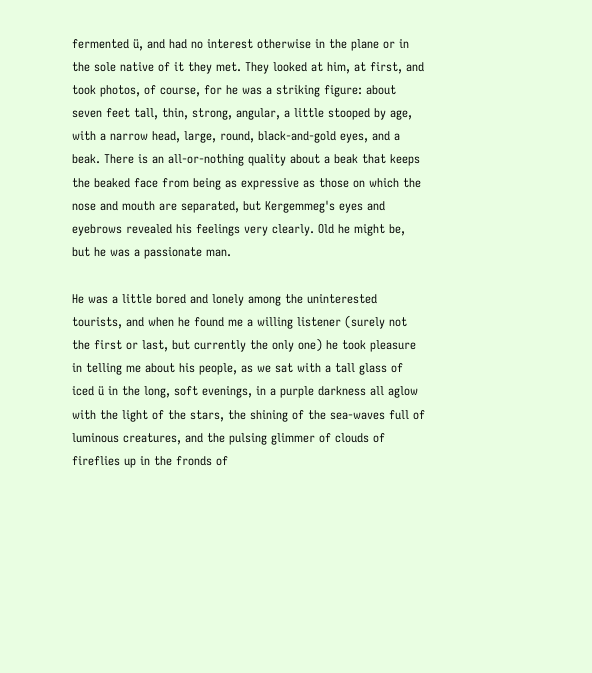fermented ü, and had no interest otherwise in the plane or in the sole native of it they met. They looked at him, at first, and took photos, of course, for he was a striking figure: about seven feet tall, thin, strong, angular, a little stooped by age, with a narrow head, large, round, black-and-gold eyes, and a beak. There is an all-or-nothing quality about a beak that keeps the beaked face from being as expressive as those on which the nose and mouth are separated, but Kergemmeg's eyes and eyebrows revealed his feelings very clearly. Old he might be, but he was a passionate man.

He was a little bored and lonely among the uninterested tourists, and when he found me a willing listener (surely not the first or last, but currently the only one) he took pleasure in telling me about his people, as we sat with a tall glass of iced ü in the long, soft evenings, in a purple darkness all aglow with the light of the stars, the shining of the sea-waves full of luminous creatures, and the pulsing glimmer of clouds of fireflies up in the fronds of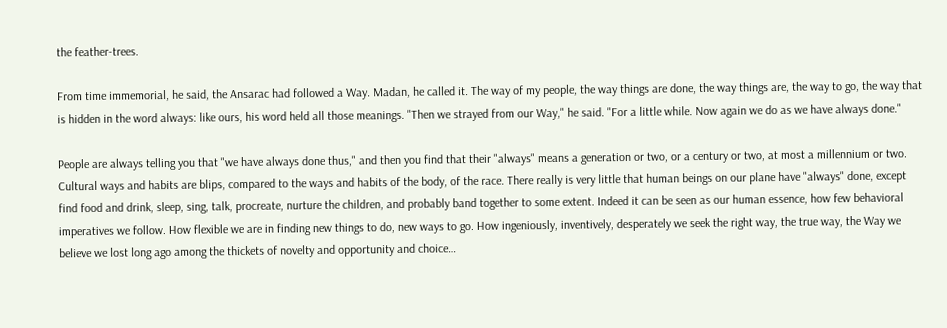the feather-trees.

From time immemorial, he said, the Ansarac had followed a Way. Madan, he called it. The way of my people, the way things are done, the way things are, the way to go, the way that is hidden in the word always: like ours, his word held all those meanings. "Then we strayed from our Way," he said. "For a little while. Now again we do as we have always done."

People are always telling you that "we have always done thus," and then you find that their "always" means a generation or two, or a century or two, at most a millennium or two. Cultural ways and habits are blips, compared to the ways and habits of the body, of the race. There really is very little that human beings on our plane have "always" done, except find food and drink, sleep, sing, talk, procreate, nurture the children, and probably band together to some extent. Indeed it can be seen as our human essence, how few behavioral imperatives we follow. How flexible we are in finding new things to do, new ways to go. How ingeniously, inventively, desperately we seek the right way, the true way, the Way we believe we lost long ago among the thickets of novelty and opportunity and choice…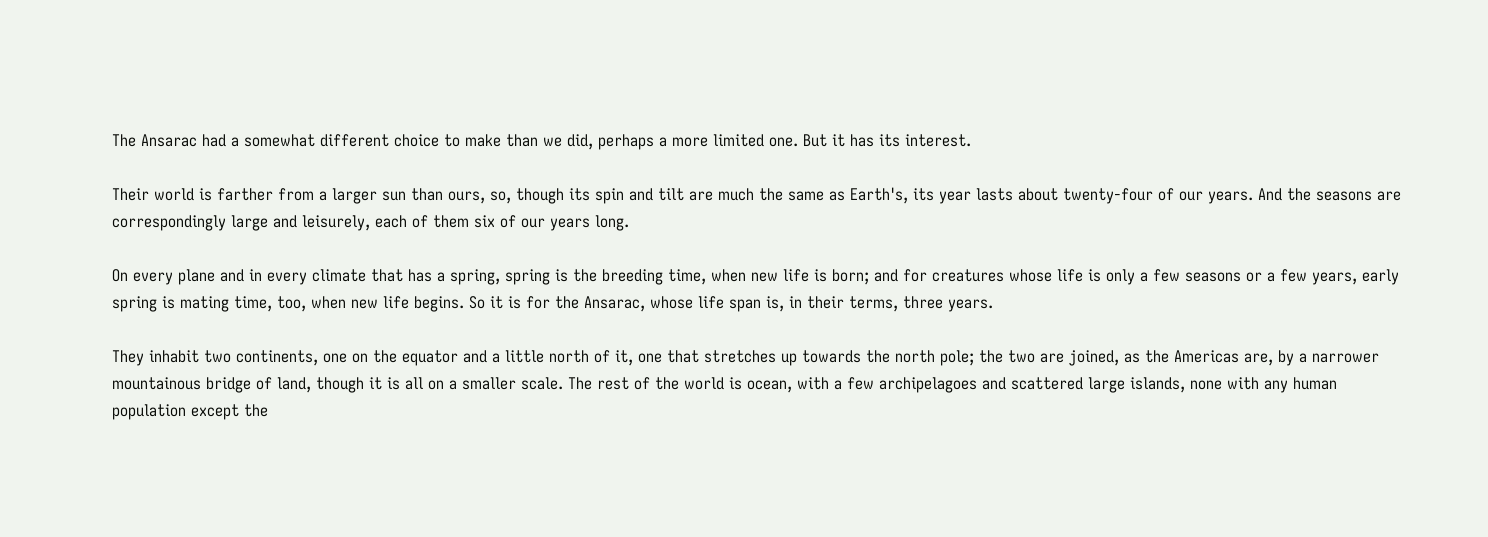The Ansarac had a somewhat different choice to make than we did, perhaps a more limited one. But it has its interest.

Their world is farther from a larger sun than ours, so, though its spin and tilt are much the same as Earth's, its year lasts about twenty-four of our years. And the seasons are correspondingly large and leisurely, each of them six of our years long.

On every plane and in every climate that has a spring, spring is the breeding time, when new life is born; and for creatures whose life is only a few seasons or a few years, early spring is mating time, too, when new life begins. So it is for the Ansarac, whose life span is, in their terms, three years.

They inhabit two continents, one on the equator and a little north of it, one that stretches up towards the north pole; the two are joined, as the Americas are, by a narrower mountainous bridge of land, though it is all on a smaller scale. The rest of the world is ocean, with a few archipelagoes and scattered large islands, none with any human population except the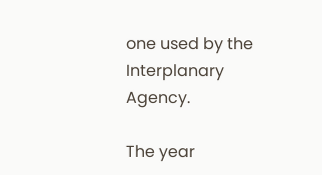one used by the Interplanary Agency.

The year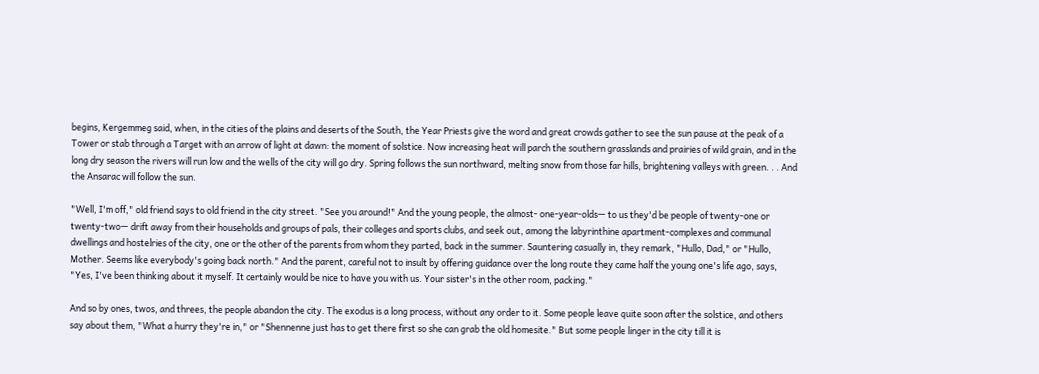begins, Kergemmeg said, when, in the cities of the plains and deserts of the South, the Year Priests give the word and great crowds gather to see the sun pause at the peak of a Tower or stab through a Target with an arrow of light at dawn: the moment of solstice. Now increasing heat will parch the southern grasslands and prairies of wild grain, and in the long dry season the rivers will run low and the wells of the city will go dry. Spring follows the sun northward, melting snow from those far hills, brightening valleys with green. . . And the Ansarac will follow the sun.

"Well, I'm off," old friend says to old friend in the city street. "See you around!" And the young people, the almost- one-year-olds— to us they'd be people of twenty-one or twenty-two— drift away from their households and groups of pals, their colleges and sports clubs, and seek out, among the labyrinthine apartment-complexes and communal dwellings and hostelries of the city, one or the other of the parents from whom they parted, back in the summer. Sauntering casually in, they remark, "Hullo, Dad," or "Hullo, Mother. Seems like everybody's going back north." And the parent, careful not to insult by offering guidance over the long route they came half the young one's life ago, says, "Yes, I've been thinking about it myself. It certainly would be nice to have you with us. Your sister's in the other room, packing."

And so by ones, twos, and threes, the people abandon the city. The exodus is a long process, without any order to it. Some people leave quite soon after the solstice, and others say about them, "What a hurry they're in," or "Shennenne just has to get there first so she can grab the old homesite." But some people linger in the city till it is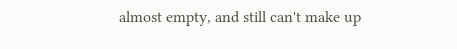almost empty, and still can't make up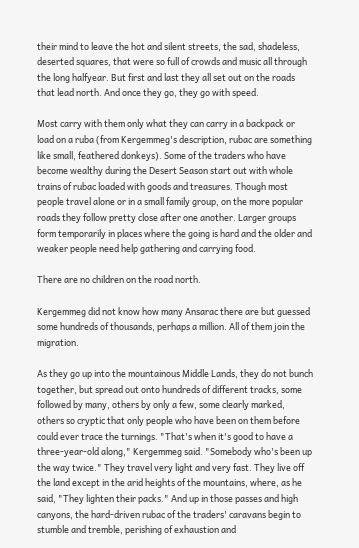their mind to leave the hot and silent streets, the sad, shadeless, deserted squares, that were so full of crowds and music all through the long halfyear. But first and last they all set out on the roads that lead north. And once they go, they go with speed.

Most carry with them only what they can carry in a backpack or load on a ruba (from Kergemmeg's description, rubac are something like small, feathered donkeys). Some of the traders who have become wealthy during the Desert Season start out with whole trains of rubac loaded with goods and treasures. Though most people travel alone or in a small family group, on the more popular roads they follow pretty close after one another. Larger groups form temporarily in places where the going is hard and the older and weaker people need help gathering and carrying food.

There are no children on the road north.

Kergemmeg did not know how many Ansarac there are but guessed some hundreds of thousands, perhaps a million. All of them join the migration.

As they go up into the mountainous Middle Lands, they do not bunch together, but spread out onto hundreds of different tracks, some followed by many, others by only a few, some clearly marked, others so cryptic that only people who have been on them before could ever trace the turnings. "That's when it's good to have a three-year-old along," Kergemmeg said. "Somebody who's been up the way twice." They travel very light and very fast. They live off the land except in the arid heights of the mountains, where, as he said, "They lighten their packs." And up in those passes and high canyons, the hard-driven rubac of the traders' caravans begin to stumble and tremble, perishing of exhaustion and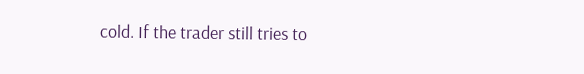cold. If the trader still tries to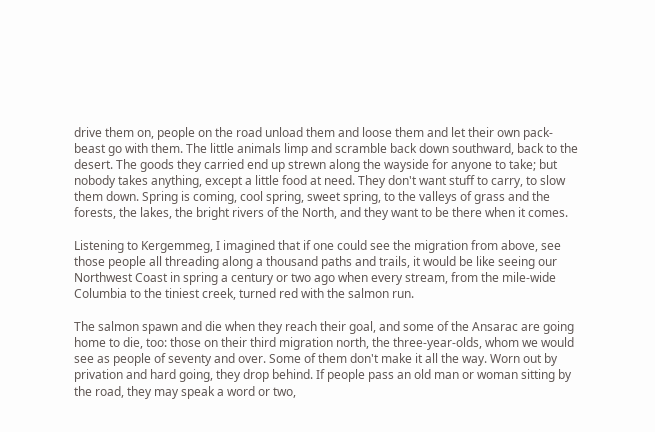drive them on, people on the road unload them and loose them and let their own pack-beast go with them. The little animals limp and scramble back down southward, back to the desert. The goods they carried end up strewn along the wayside for anyone to take; but nobody takes anything, except a little food at need. They don't want stuff to carry, to slow them down. Spring is coming, cool spring, sweet spring, to the valleys of grass and the forests, the lakes, the bright rivers of the North, and they want to be there when it comes.

Listening to Kergemmeg, I imagined that if one could see the migration from above, see those people all threading along a thousand paths and trails, it would be like seeing our Northwest Coast in spring a century or two ago when every stream, from the mile-wide Columbia to the tiniest creek, turned red with the salmon run.

The salmon spawn and die when they reach their goal, and some of the Ansarac are going home to die, too: those on their third migration north, the three-year-olds, whom we would see as people of seventy and over. Some of them don't make it all the way. Worn out by privation and hard going, they drop behind. If people pass an old man or woman sitting by the road, they may speak a word or two,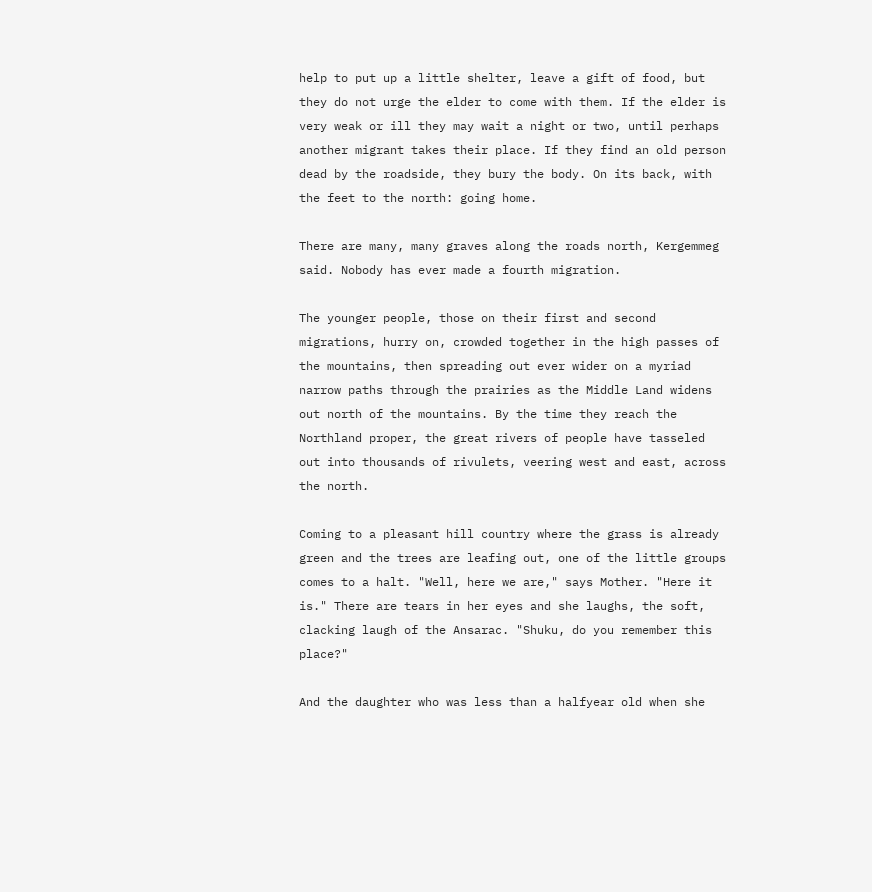help to put up a little shelter, leave a gift of food, but they do not urge the elder to come with them. If the elder is very weak or ill they may wait a night or two, until perhaps another migrant takes their place. If they find an old person dead by the roadside, they bury the body. On its back, with the feet to the north: going home.

There are many, many graves along the roads north, Kergemmeg said. Nobody has ever made a fourth migration.

The younger people, those on their first and second migrations, hurry on, crowded together in the high passes of the mountains, then spreading out ever wider on a myriad narrow paths through the prairies as the Middle Land widens out north of the mountains. By the time they reach the Northland proper, the great rivers of people have tasseled out into thousands of rivulets, veering west and east, across the north.

Coming to a pleasant hill country where the grass is already green and the trees are leafing out, one of the little groups comes to a halt. "Well, here we are," says Mother. "Here it is." There are tears in her eyes and she laughs, the soft, clacking laugh of the Ansarac. "Shuku, do you remember this place?"

And the daughter who was less than a halfyear old when she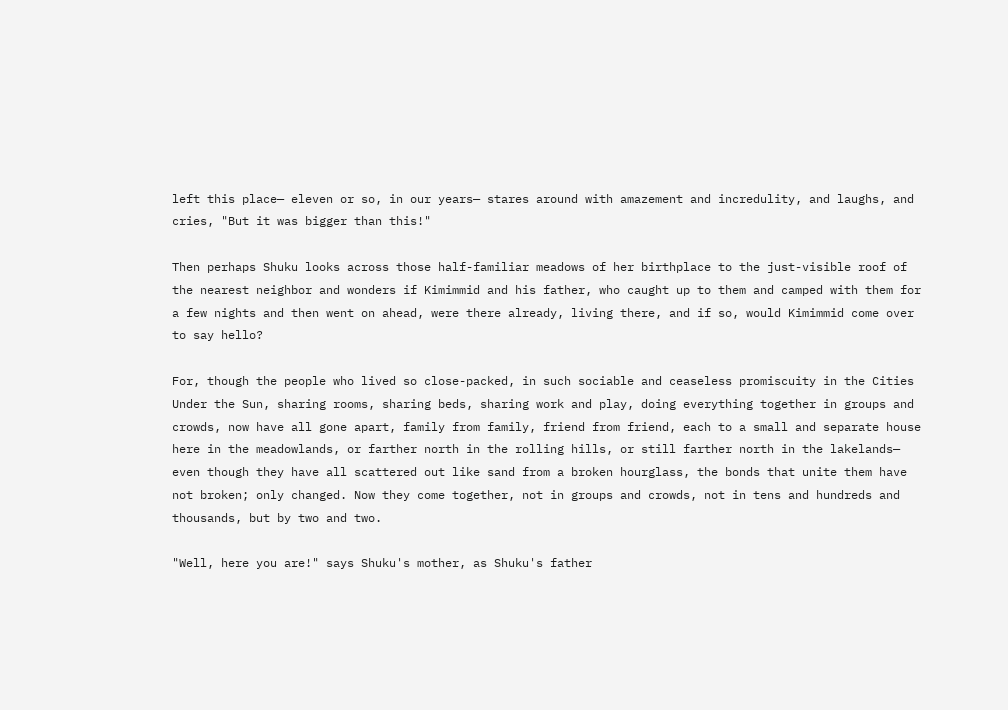left this place— eleven or so, in our years— stares around with amazement and incredulity, and laughs, and cries, "But it was bigger than this!"

Then perhaps Shuku looks across those half-familiar meadows of her birthplace to the just-visible roof of the nearest neighbor and wonders if Kimimmid and his father, who caught up to them and camped with them for a few nights and then went on ahead, were there already, living there, and if so, would Kimimmid come over to say hello?

For, though the people who lived so close-packed, in such sociable and ceaseless promiscuity in the Cities Under the Sun, sharing rooms, sharing beds, sharing work and play, doing everything together in groups and crowds, now have all gone apart, family from family, friend from friend, each to a small and separate house here in the meadowlands, or farther north in the rolling hills, or still farther north in the lakelands— even though they have all scattered out like sand from a broken hourglass, the bonds that unite them have not broken; only changed. Now they come together, not in groups and crowds, not in tens and hundreds and thousands, but by two and two.

"Well, here you are!" says Shuku's mother, as Shuku's father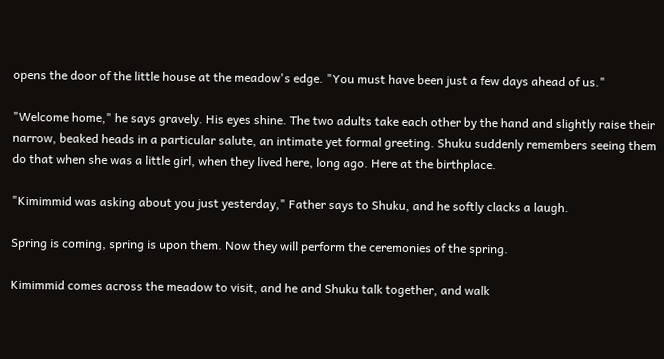opens the door of the little house at the meadow's edge. "You must have been just a few days ahead of us."

"Welcome home," he says gravely. His eyes shine. The two adults take each other by the hand and slightly raise their narrow, beaked heads in a particular salute, an intimate yet formal greeting. Shuku suddenly remembers seeing them do that when she was a little girl, when they lived here, long ago. Here at the birthplace.

"Kimimmid was asking about you just yesterday," Father says to Shuku, and he softly clacks a laugh.

Spring is coming, spring is upon them. Now they will perform the ceremonies of the spring.

Kimimmid comes across the meadow to visit, and he and Shuku talk together, and walk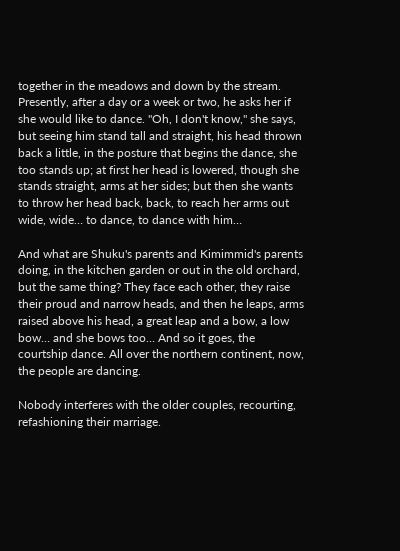together in the meadows and down by the stream. Presently, after a day or a week or two, he asks her if she would like to dance. "Oh, I don't know," she says, but seeing him stand tall and straight, his head thrown back a little, in the posture that begins the dance, she too stands up; at first her head is lowered, though she stands straight, arms at her sides; but then she wants to throw her head back, back, to reach her arms out wide, wide… to dance, to dance with him…

And what are Shuku's parents and Kimimmid's parents doing, in the kitchen garden or out in the old orchard, but the same thing? They face each other, they raise their proud and narrow heads, and then he leaps, arms raised above his head, a great leap and a bow, a low bow… and she bows too… And so it goes, the courtship dance. All over the northern continent, now, the people are dancing.

Nobody interferes with the older couples, recourting, refashioning their marriage.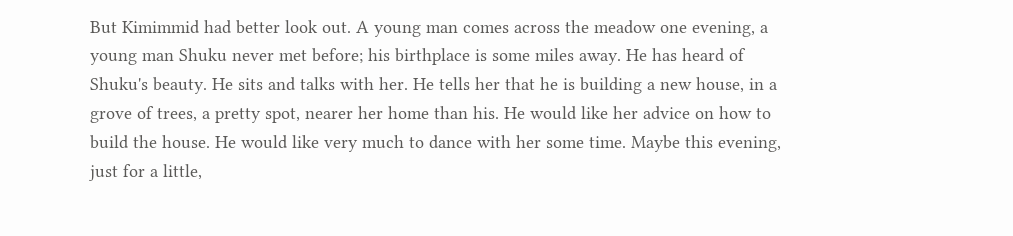But Kimimmid had better look out. A young man comes across the meadow one evening, a young man Shuku never met before; his birthplace is some miles away. He has heard of Shuku's beauty. He sits and talks with her. He tells her that he is building a new house, in a grove of trees, a pretty spot, nearer her home than his. He would like her advice on how to build the house. He would like very much to dance with her some time. Maybe this evening, just for a little,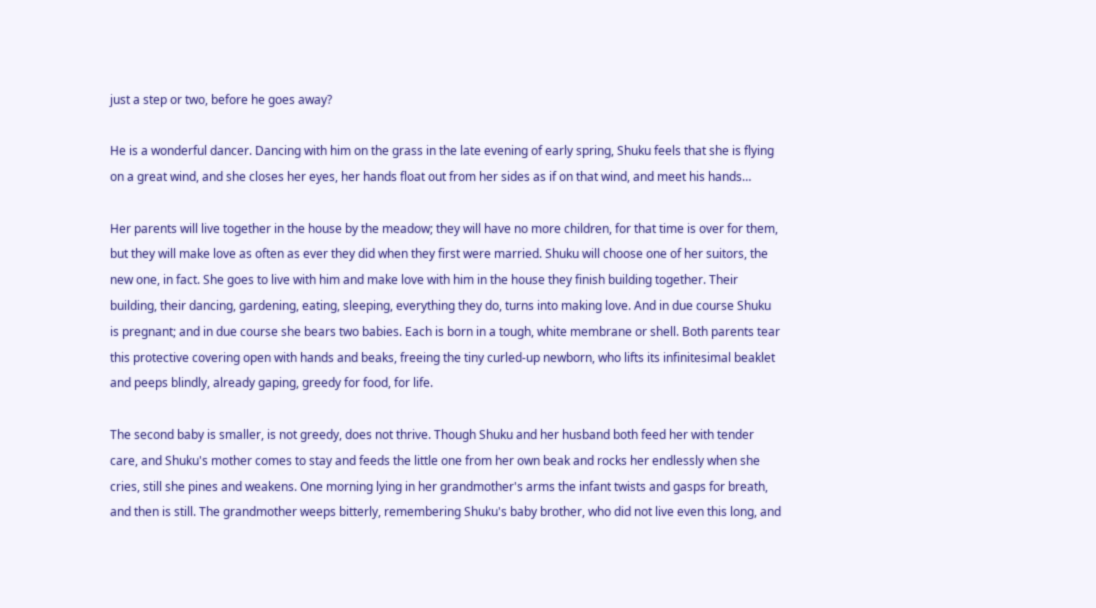just a step or two, before he goes away?

He is a wonderful dancer. Dancing with him on the grass in the late evening of early spring, Shuku feels that she is flying on a great wind, and she closes her eyes, her hands float out from her sides as if on that wind, and meet his hands…

Her parents will live together in the house by the meadow; they will have no more children, for that time is over for them, but they will make love as often as ever they did when they first were married. Shuku will choose one of her suitors, the new one, in fact. She goes to live with him and make love with him in the house they finish building together. Their building, their dancing, gardening, eating, sleeping, everything they do, turns into making love. And in due course Shuku is pregnant; and in due course she bears two babies. Each is born in a tough, white membrane or shell. Both parents tear this protective covering open with hands and beaks, freeing the tiny curled-up newborn, who lifts its infinitesimal beaklet and peeps blindly, already gaping, greedy for food, for life.

The second baby is smaller, is not greedy, does not thrive. Though Shuku and her husband both feed her with tender care, and Shuku's mother comes to stay and feeds the little one from her own beak and rocks her endlessly when she cries, still she pines and weakens. One morning lying in her grandmother's arms the infant twists and gasps for breath, and then is still. The grandmother weeps bitterly, remembering Shuku's baby brother, who did not live even this long, and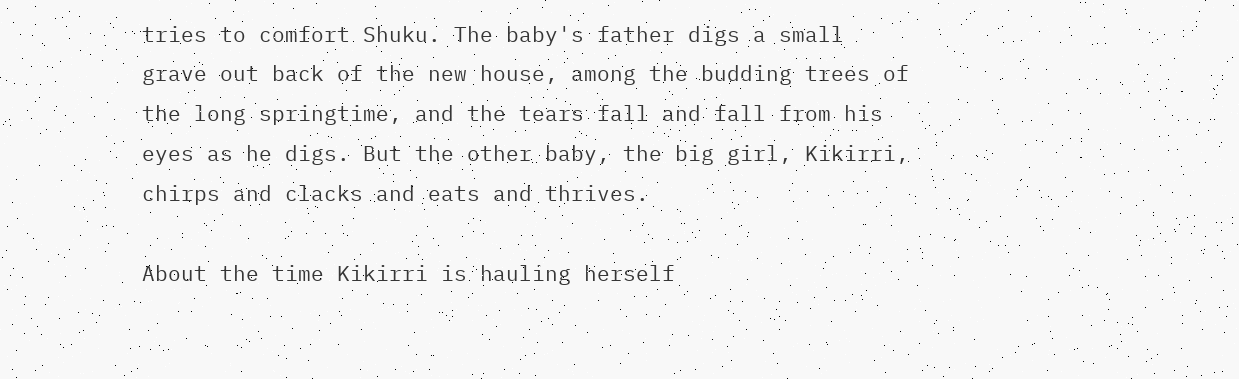tries to comfort Shuku. The baby's father digs a small grave out back of the new house, among the budding trees of the long springtime, and the tears fall and fall from his eyes as he digs. But the other baby, the big girl, Kikirri, chirps and clacks and eats and thrives.

About the time Kikirri is hauling herself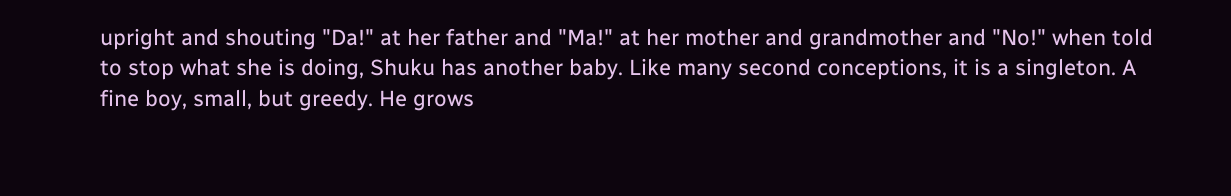upright and shouting "Da!" at her father and "Ma!" at her mother and grandmother and "No!" when told to stop what she is doing, Shuku has another baby. Like many second conceptions, it is a singleton. A fine boy, small, but greedy. He grows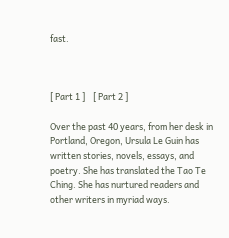fast.



[ Part 1 ]    [ Part 2 ]

Over the past 40 years, from her desk in Portland, Oregon, Ursula Le Guin has written stories, novels, essays, and poetry. She has translated the Tao Te Ching. She has nurtured readers and other writers in myriad ways.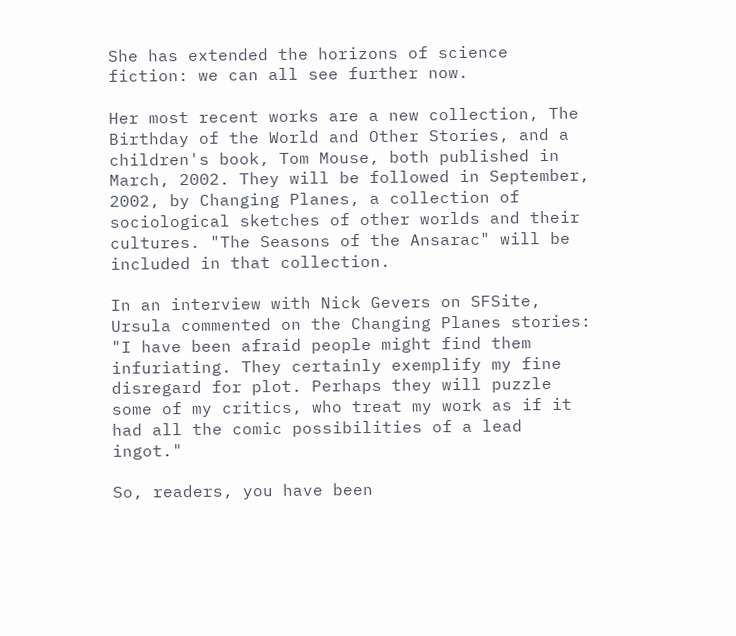She has extended the horizons of science fiction: we can all see further now.

Her most recent works are a new collection, The Birthday of the World and Other Stories, and a children's book, Tom Mouse, both published in March, 2002. They will be followed in September, 2002, by Changing Planes, a collection of sociological sketches of other worlds and their cultures. "The Seasons of the Ansarac" will be included in that collection.

In an interview with Nick Gevers on SFSite, Ursula commented on the Changing Planes stories: "I have been afraid people might find them infuriating. They certainly exemplify my fine disregard for plot. Perhaps they will puzzle some of my critics, who treat my work as if it had all the comic possibilities of a lead ingot."

So, readers, you have been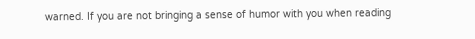warned. If you are not bringing a sense of humor with you when reading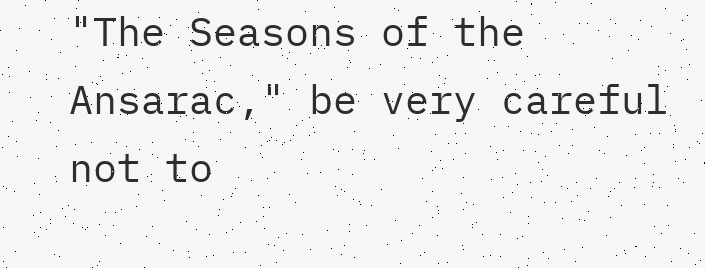"The Seasons of the Ansarac," be very careful not to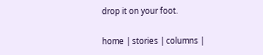drop it on your foot.

home | stories | columns |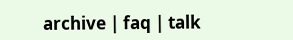archive | faq | talk